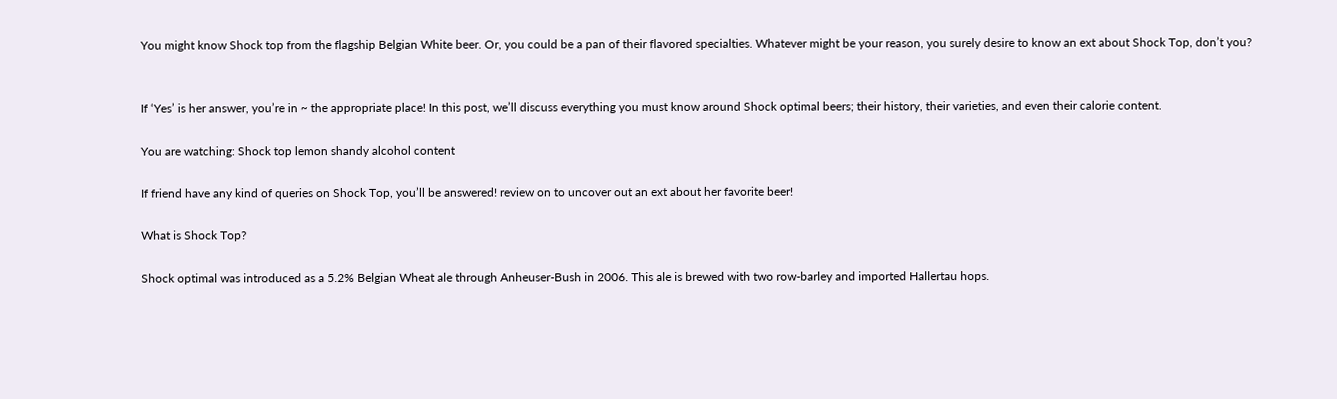You might know Shock top from the flagship Belgian White beer. Or, you could be a pan of their flavored specialties. Whatever might be your reason, you surely desire to know an ext about Shock Top, don’t you?


If ‘Yes’ is her answer, you’re in ~ the appropriate place! In this post, we’ll discuss everything you must know around Shock optimal beers; their history, their varieties, and even their calorie content.

You are watching: Shock top lemon shandy alcohol content

If friend have any kind of queries on Shock Top, you’ll be answered! review on to uncover out an ext about her favorite beer!

What is Shock Top?

Shock optimal was introduced as a 5.2% Belgian Wheat ale through Anheuser-Bush in 2006. This ale is brewed with two row-barley and imported Hallertau hops.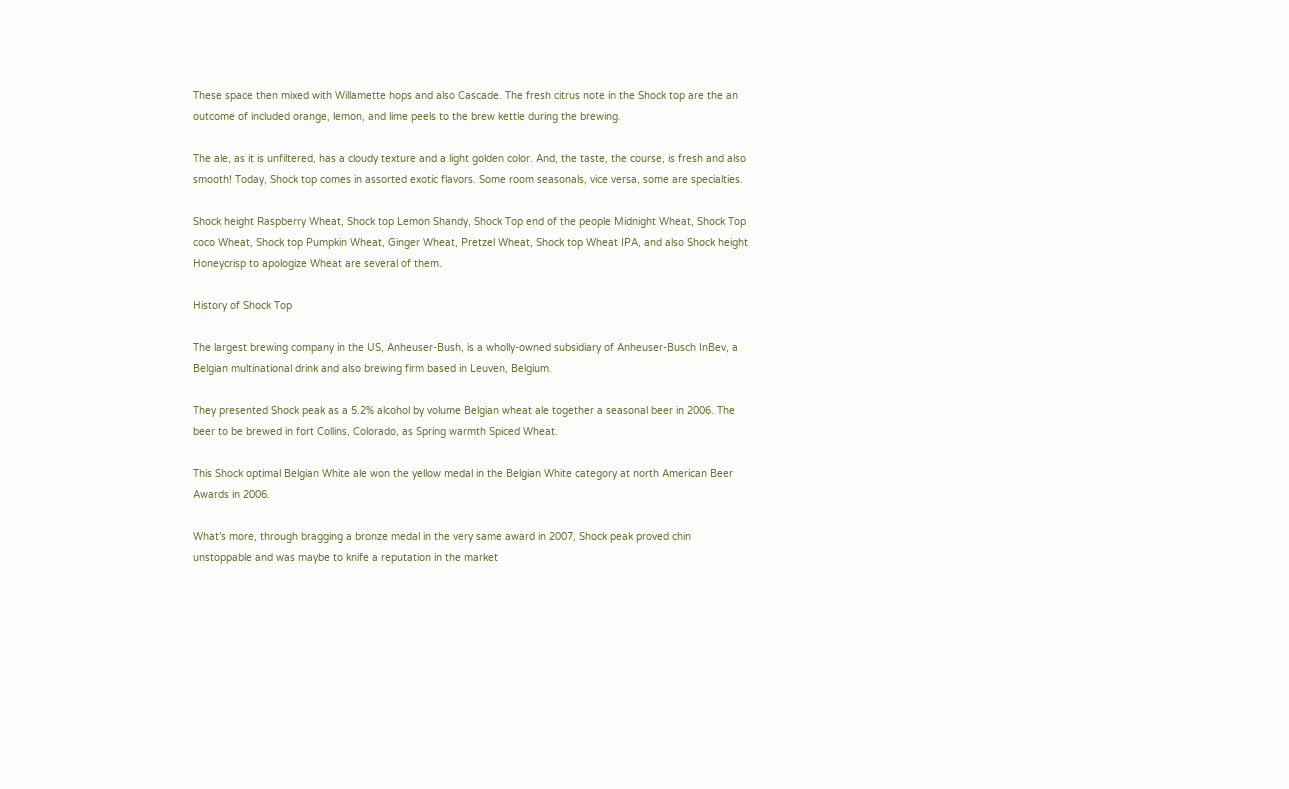These space then mixed with Willamette hops and also Cascade. The fresh citrus note in the Shock top are the an outcome of included orange, lemon, and lime peels to the brew kettle during the brewing.

The ale, as it is unfiltered, has a cloudy texture and a light golden color. And, the taste, the course, is fresh and also smooth! Today, Shock top comes in assorted exotic flavors. Some room seasonals, vice versa, some are specialties.

Shock height Raspberry Wheat, Shock top Lemon Shandy, Shock Top end of the people Midnight Wheat, Shock Top coco Wheat, Shock top Pumpkin Wheat, Ginger Wheat, Pretzel Wheat, Shock top Wheat IPA, and also Shock height Honeycrisp to apologize Wheat are several of them.

History of Shock Top

The largest brewing company in the US, Anheuser-Bush, is a wholly-owned subsidiary of Anheuser-Busch InBev, a Belgian multinational drink and also brewing firm based in Leuven, Belgium.

They presented Shock peak as a 5.2% alcohol by volume Belgian wheat ale together a seasonal beer in 2006. The beer to be brewed in fort Collins, Colorado, as Spring warmth Spiced Wheat.

This Shock optimal Belgian White ale won the yellow medal in the Belgian White category at north American Beer Awards in 2006.

What’s more, through bragging a bronze medal in the very same award in 2007, Shock peak proved chin unstoppable and was maybe to knife a reputation in the market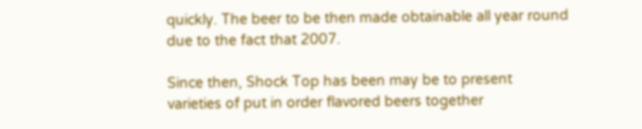quickly. The beer to be then made obtainable all year round due to the fact that 2007.

Since then, Shock Top has been may be to present varieties of put in order flavored beers together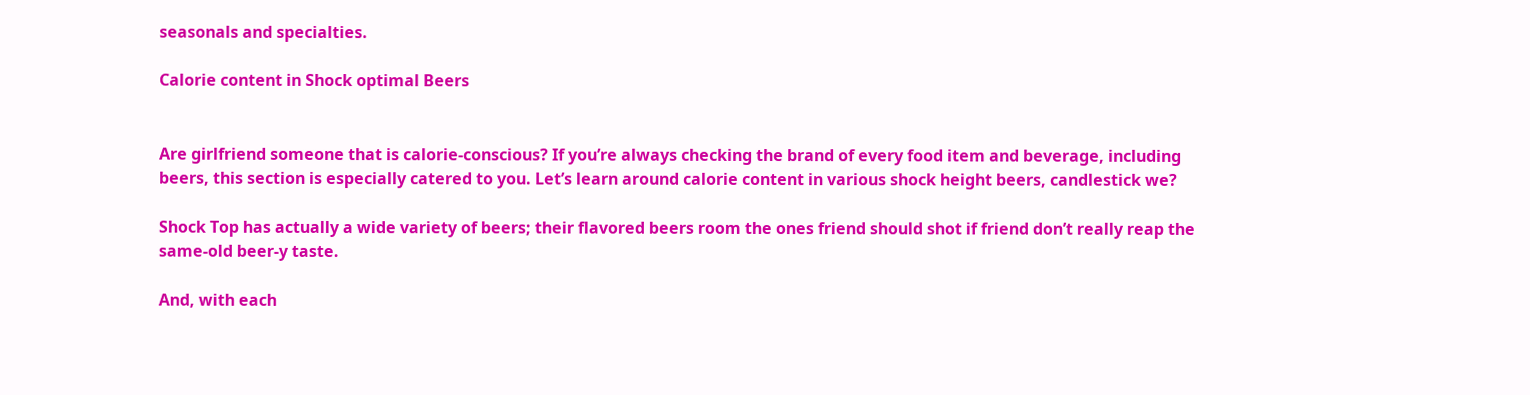seasonals and specialties.

Calorie content in Shock optimal Beers


Are girlfriend someone that is calorie-conscious? If you’re always checking the brand of every food item and beverage, including beers, this section is especially catered to you. Let’s learn around calorie content in various shock height beers, candlestick we?

Shock Top has actually a wide variety of beers; their flavored beers room the ones friend should shot if friend don’t really reap the same-old beer-y taste.

And, with each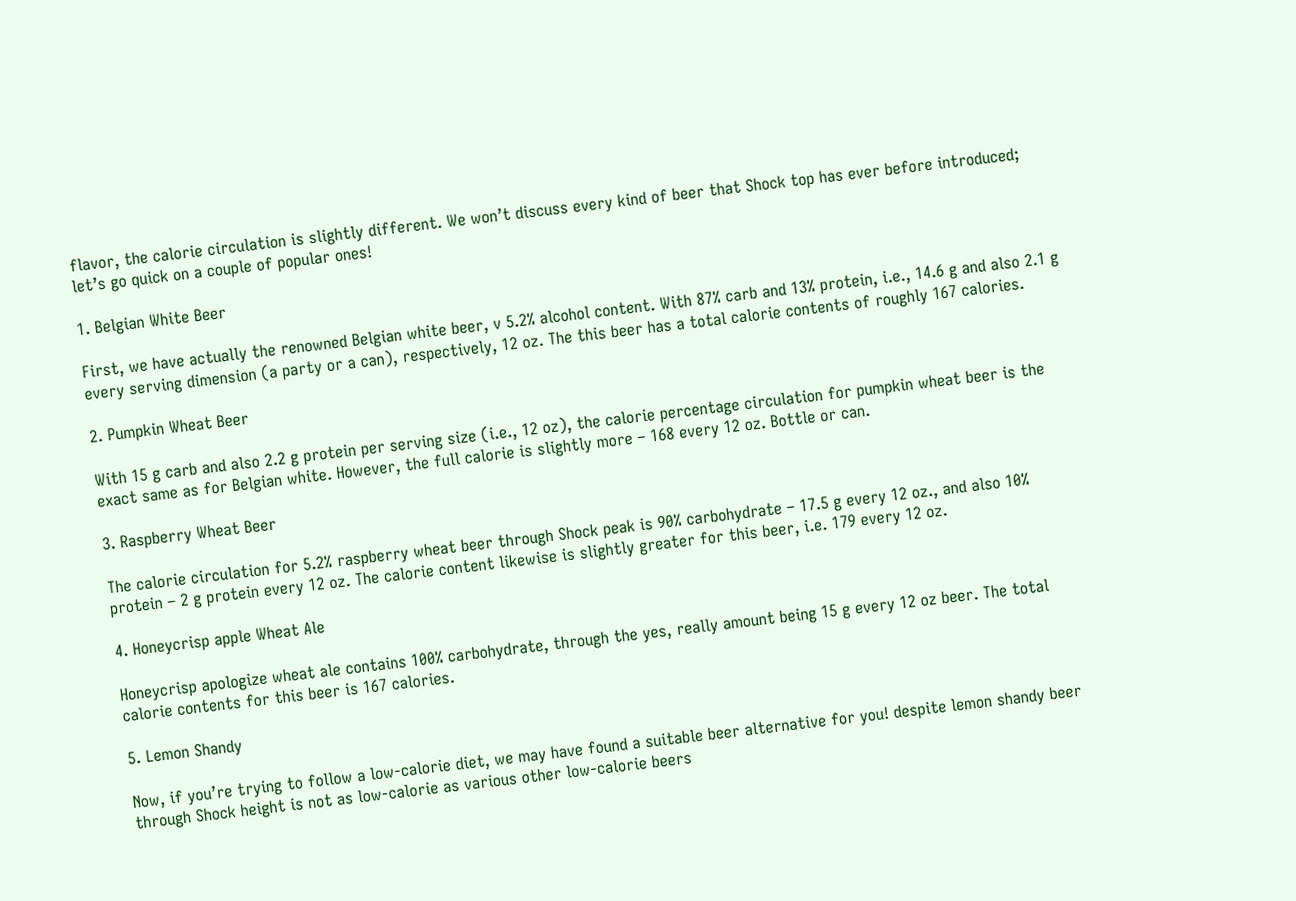flavor, the calorie circulation is slightly different. We won’t discuss every kind of beer that Shock top has ever before introduced; let’s go quick on a couple of popular ones!

1. Belgian White Beer

First, we have actually the renowned Belgian white beer, v 5.2% alcohol content. With 87% carb and 13% protein, i.e., 14.6 g and also 2.1 g every serving dimension (a party or a can), respectively, 12 oz. The this beer has a total calorie contents of roughly 167 calories.

2. Pumpkin Wheat Beer

With 15 g carb and also 2.2 g protein per serving size (i.e., 12 oz), the calorie percentage circulation for pumpkin wheat beer is the exact same as for Belgian white. However, the full calorie is slightly more – 168 every 12 oz. Bottle or can.

3. Raspberry Wheat Beer

The calorie circulation for 5.2% raspberry wheat beer through Shock peak is 90% carbohydrate – 17.5 g every 12 oz., and also 10% protein – 2 g protein every 12 oz. The calorie content likewise is slightly greater for this beer, i.e. 179 every 12 oz.

4. Honeycrisp apple Wheat Ale

Honeycrisp apologize wheat ale contains 100% carbohydrate, through the yes, really amount being 15 g every 12 oz beer. The total calorie contents for this beer is 167 calories.

5. Lemon Shandy

Now, if you’re trying to follow a low-calorie diet, we may have found a suitable beer alternative for you! despite lemon shandy beer through Shock height is not as low-calorie as various other low-calorie beers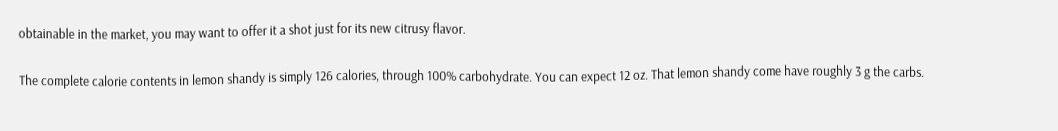obtainable in the market, you may want to offer it a shot just for its new citrusy flavor.

The complete calorie contents in lemon shandy is simply 126 calories, through 100% carbohydrate. You can expect 12 oz. That lemon shandy come have roughly 3 g the carbs.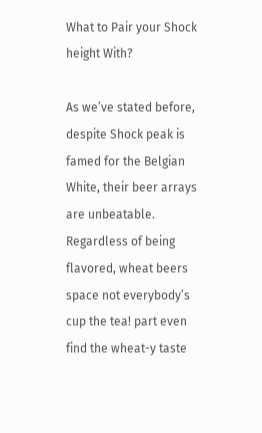What to Pair your Shock height With?

As we’ve stated before, despite Shock peak is famed for the Belgian White, their beer arrays are unbeatable. Regardless of being flavored, wheat beers space not everybody’s cup the tea! part even find the wheat-y taste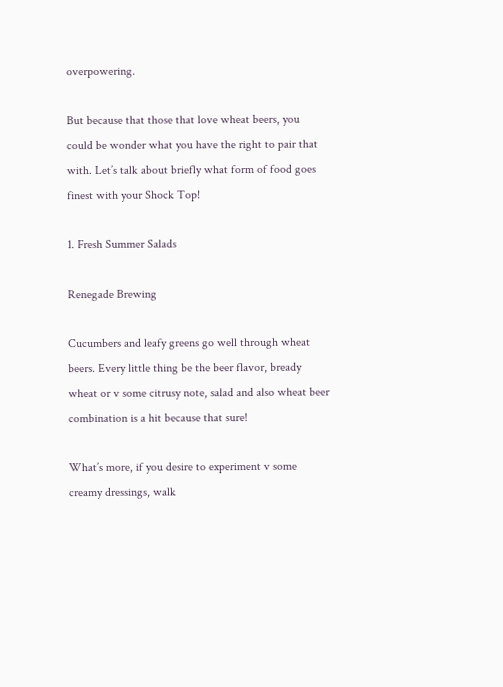overpowering.

But because that those that love wheat beers, you could be wonder what you have the right to pair that with. Let’s talk about briefly what form of food goes finest with your Shock Top!

1. Fresh Summer Salads

Renegade Brewing

Cucumbers and leafy greens go well through wheat beers. Every little thing be the beer flavor, bready wheat or v some citrusy note, salad and also wheat beer combination is a hit because that sure!

What’s more, if you desire to experiment v some creamy dressings, walk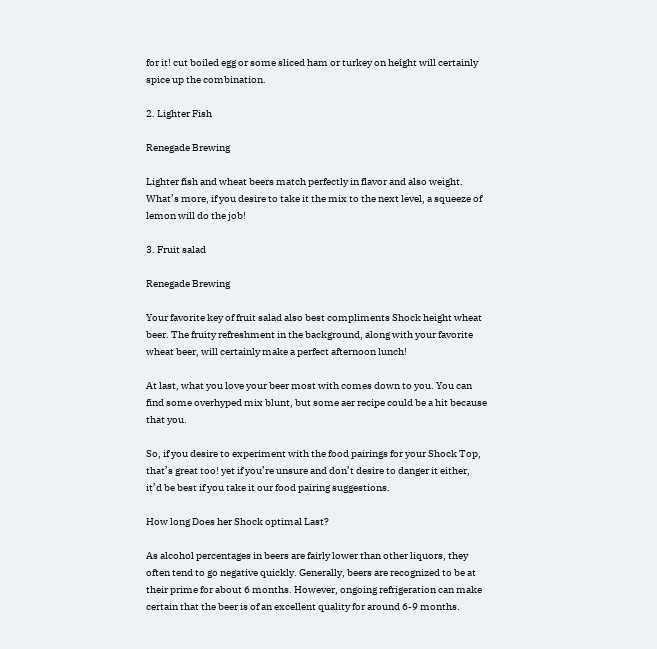for it! cut boiled egg or some sliced ham or turkey on height will certainly spice up the combination.

2. Lighter Fish

Renegade Brewing

Lighter fish and wheat beers match perfectly in flavor and also weight. What’s more, if you desire to take it the mix to the next level, a squeeze of lemon will do the job!

3. Fruit salad

Renegade Brewing

Your favorite key of fruit salad also best compliments Shock height wheat beer. The fruity refreshment in the background, along with your favorite wheat beer, will certainly make a perfect afternoon lunch!

At last, what you love your beer most with comes down to you. You can find some overhyped mix blunt, but some aer recipe could be a hit because that you.

So, if you desire to experiment with the food pairings for your Shock Top, that’s great too! yet if you’re unsure and don’t desire to danger it either, it’d be best if you take it our food pairing suggestions.

How long Does her Shock optimal Last?

As alcohol percentages in beers are fairly lower than other liquors, they often tend to go negative quickly. Generally, beers are recognized to be at their prime for about 6 months. However, ongoing refrigeration can make certain that the beer is of an excellent quality for around 6-9 months.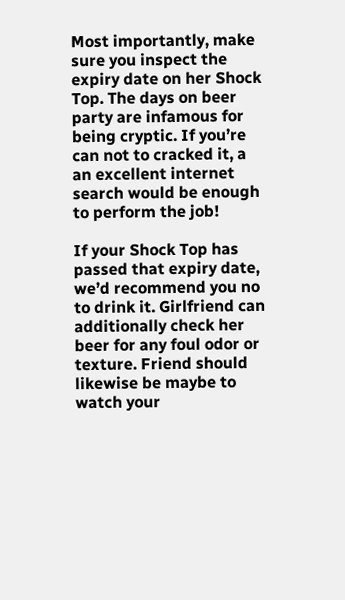Most importantly, make sure you inspect the expiry date on her Shock Top. The days on beer party are infamous for being cryptic. If you’re can not to cracked it, a an excellent internet search would be enough to perform the job!

If your Shock Top has passed that expiry date, we’d recommend you no to drink it. Girlfriend can additionally check her beer for any foul odor or texture. Friend should likewise be maybe to watch your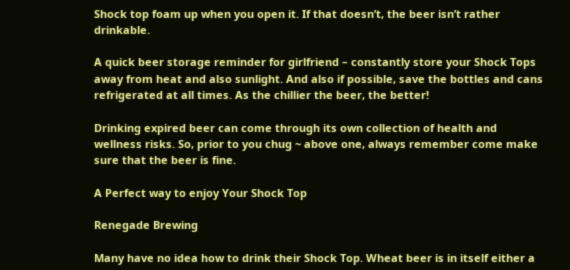Shock top foam up when you open it. If that doesn’t, the beer isn’t rather drinkable.

A quick beer storage reminder for girlfriend – constantly store your Shock Tops away from heat and also sunlight. And also if possible, save the bottles and cans refrigerated at all times. As the chillier the beer, the better!

Drinking expired beer can come through its own collection of health and wellness risks. So, prior to you chug ~ above one, always remember come make sure that the beer is fine.

A Perfect way to enjoy Your Shock Top

Renegade Brewing

Many have no idea how to drink their Shock Top. Wheat beer is in itself either a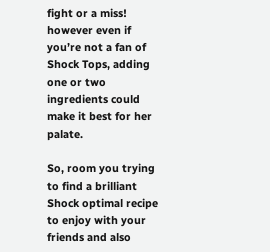fight or a miss! however even if you’re not a fan of Shock Tops, adding one or two ingredients could make it best for her palate.

So, room you trying to find a brilliant Shock optimal recipe to enjoy with your friends and also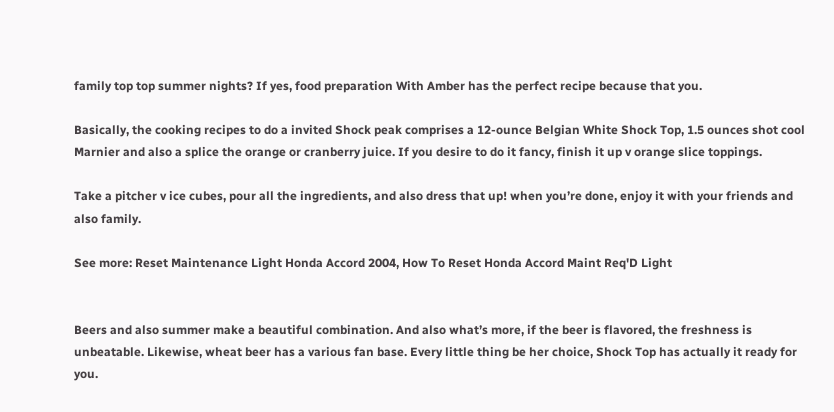family top top summer nights? If yes, food preparation With Amber has the perfect recipe because that you.

Basically, the cooking recipes to do a invited Shock peak comprises a 12-ounce Belgian White Shock Top, 1.5 ounces shot cool Marnier and also a splice the orange or cranberry juice. If you desire to do it fancy, finish it up v orange slice toppings.

Take a pitcher v ice cubes, pour all the ingredients, and also dress that up! when you’re done, enjoy it with your friends and also family.

See more: Reset Maintenance Light Honda Accord 2004, How To Reset Honda Accord Maint Req'D Light


Beers and also summer make a beautiful combination. And also what’s more, if the beer is flavored, the freshness is unbeatable. Likewise, wheat beer has a various fan base. Every little thing be her choice, Shock Top has actually it ready for you.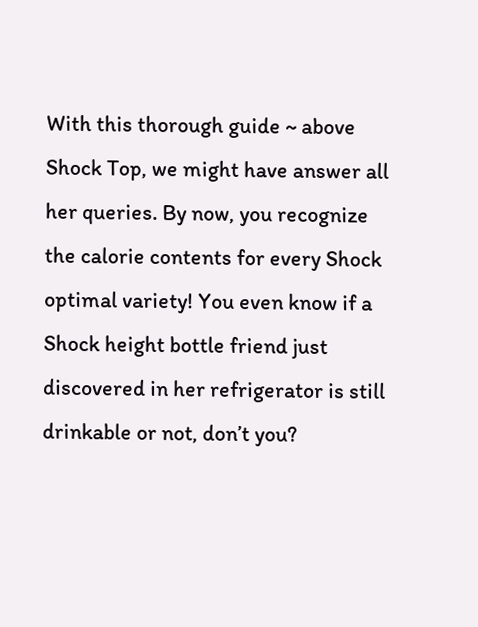With this thorough guide ~ above Shock Top, we might have answer all her queries. By now, you recognize the calorie contents for every Shock optimal variety! You even know if a Shock height bottle friend just discovered in her refrigerator is still drinkable or not, don’t you?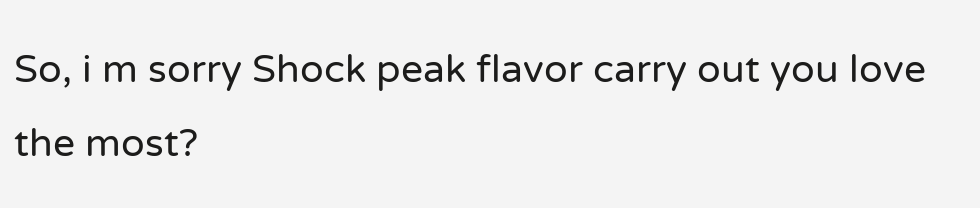So, i m sorry Shock peak flavor carry out you love the most?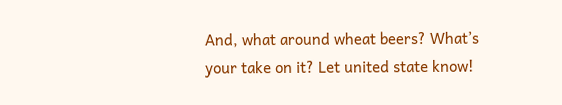And, what around wheat beers? What’s your take on it? Let united state know!